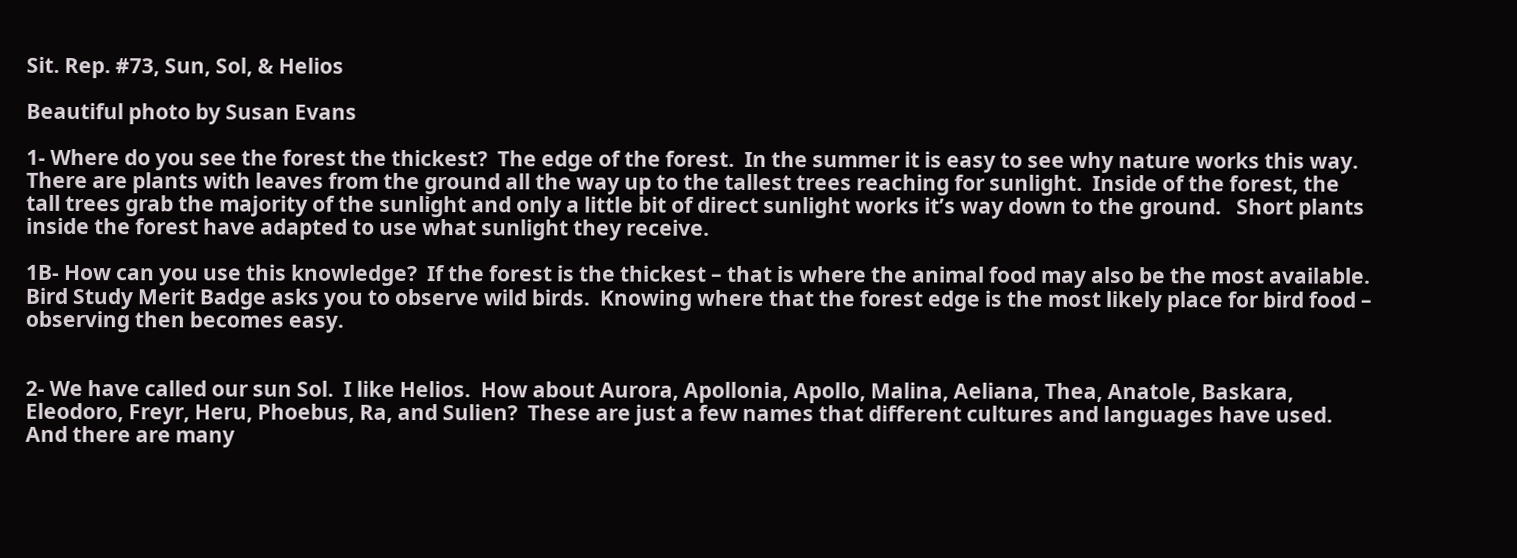Sit. Rep. #73, Sun, Sol, & Helios

Beautiful photo by Susan Evans

1- Where do you see the forest the thickest?  The edge of the forest.  In the summer it is easy to see why nature works this way.  There are plants with leaves from the ground all the way up to the tallest trees reaching for sunlight.  Inside of the forest, the tall trees grab the majority of the sunlight and only a little bit of direct sunlight works it’s way down to the ground.   Short plants inside the forest have adapted to use what sunlight they receive.

1B- How can you use this knowledge?  If the forest is the thickest – that is where the animal food may also be the most available.  Bird Study Merit Badge asks you to observe wild birds.  Knowing where that the forest edge is the most likely place for bird food – observing then becomes easy.


2- We have called our sun Sol.  I like Helios.  How about Aurora, Apollonia, Apollo, Malina, Aeliana, Thea, Anatole, Baskara, Eleodoro, Freyr, Heru, Phoebus, Ra, and Sulien?  These are just a few names that different cultures and languages have used.  And there are many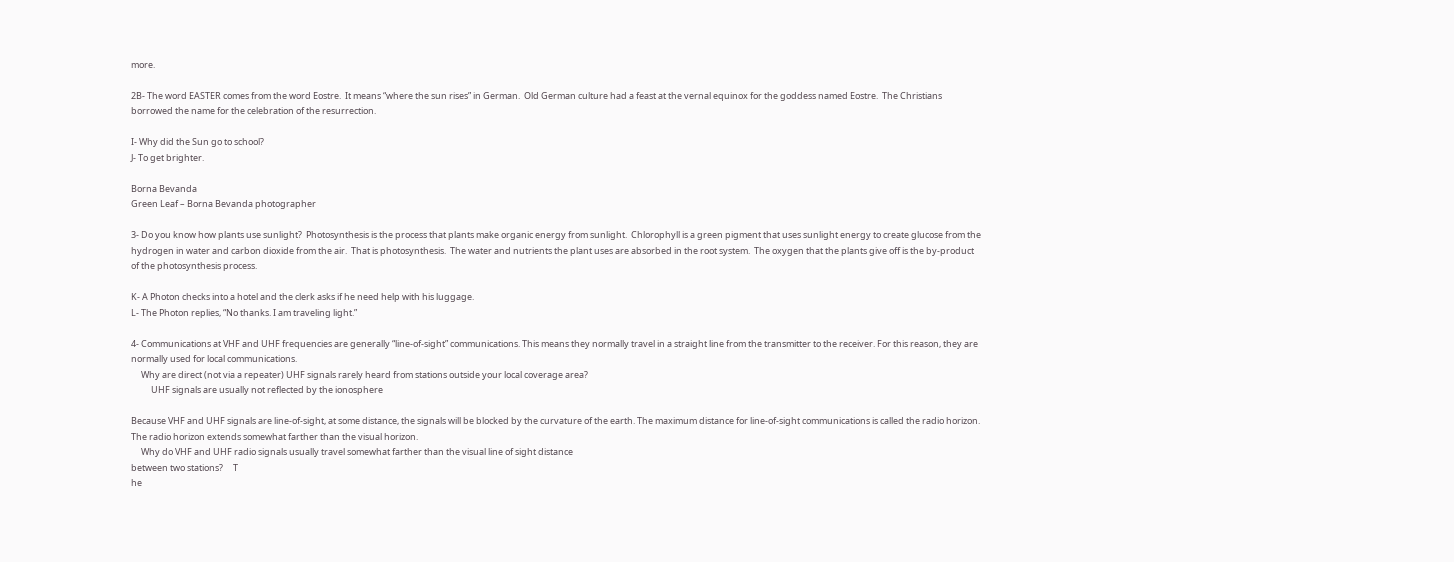more.

2B- The word EASTER comes from the word Eostre.  It means “where the sun rises” in German.  Old German culture had a feast at the vernal equinox for the goddess named Eostre.  The Christians borrowed the name for the celebration of the resurrection.

I- Why did the Sun go to school?
J- To get brighter.

Borna Bevanda
Green Leaf – Borna Bevanda photographer

3- Do you know how plants use sunlight?  Photosynthesis is the process that plants make organic energy from sunlight.  Chlorophyll is a green pigment that uses sunlight energy to create glucose from the hydrogen in water and carbon dioxide from the air.  That is photosynthesis.  The water and nutrients the plant uses are absorbed in the root system.  The oxygen that the plants give off is the by-product of the photosynthesis process.

K- A Photon checks into a hotel and the clerk asks if he need help with his luggage.
L- The Photon replies, “No thanks. I am traveling light.”

4- Communications at VHF and UHF frequencies are generally “line-of-sight” communications. This means they normally travel in a straight line from the transmitter to the receiver. For this reason, they are normally used for local communications.
     Why are direct (not via a repeater) UHF signals rarely heard from stations outside your local coverage area?
          UHF signals are usually not reflected by the ionosphere

Because VHF and UHF signals are line-of-sight, at some distance, the signals will be blocked by the curvature of the earth. The maximum distance for line-of-sight communications is called the radio horizon. The radio horizon extends somewhat farther than the visual horizon.
     Why do VHF and UHF radio signals usually travel somewhat farther than the visual line of sight distance
between two stations?     T
he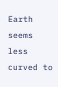Earth seems less curved to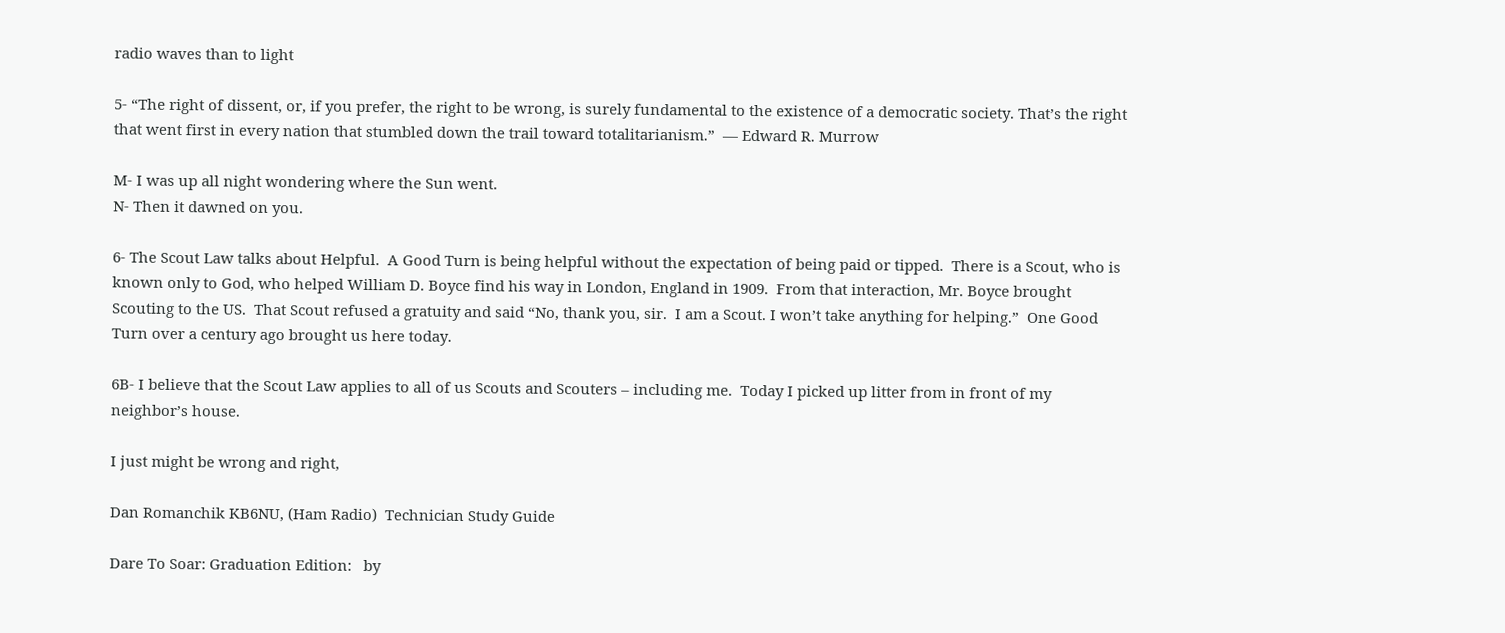radio waves than to light

5- “The right of dissent, or, if you prefer, the right to be wrong, is surely fundamental to the existence of a democratic society. That’s the right that went first in every nation that stumbled down the trail toward totalitarianism.”  ― Edward R. Murrow

M- I was up all night wondering where the Sun went.
N- Then it dawned on you.

6- The Scout Law talks about Helpful.  A Good Turn is being helpful without the expectation of being paid or tipped.  There is a Scout, who is known only to God, who helped William D. Boyce find his way in London, England in 1909.  From that interaction, Mr. Boyce brought Scouting to the US.  That Scout refused a gratuity and said “No, thank you, sir.  I am a Scout. I won’t take anything for helping.”  One Good Turn over a century ago brought us here today.

6B- I believe that the Scout Law applies to all of us Scouts and Scouters – including me.  Today I picked up litter from in front of my neighbor’s house.

I just might be wrong and right,

Dan Romanchik KB6NU, (Ham Radio)  Technician Study Guide

Dare To Soar: Graduation Edition:   by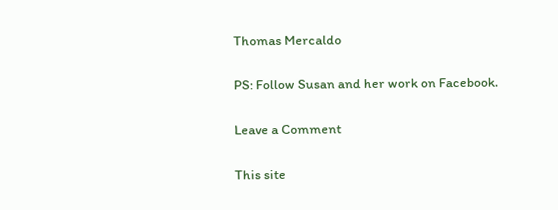Thomas Mercaldo

PS: Follow Susan and her work on Facebook.

Leave a Comment

This site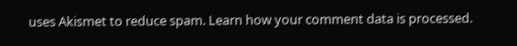uses Akismet to reduce spam. Learn how your comment data is processed.